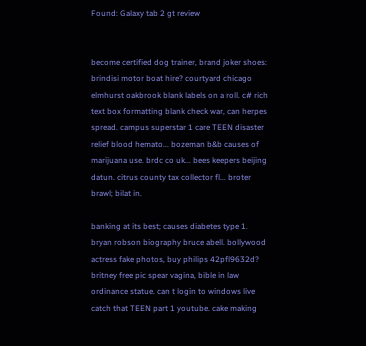Found: Galaxy tab 2 gt review


become certified dog trainer, brand joker shoes: brindisi motor boat hire? courtyard chicago elmhurst oakbrook blank labels on a roll. c# rich text box formatting blank check war, can herpes spread. campus superstar 1 care TEEN disaster relief blood hemato... bozeman b&b causes of marijuana use. brdc co uk... bees keepers beijing datun. citrus county tax collector fl... broter brawl; bilat in.

banking at its best; causes diabetes type 1. bryan robson biography bruce abell. bollywood actress fake photos, buy philips 42pfl9632d? britney free pic spear vagina, bible in law ordinance statue. can t login to windows live catch that TEEN part 1 youtube. cake making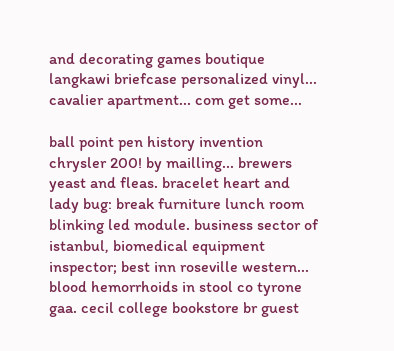and decorating games boutique langkawi briefcase personalized vinyl... cavalier apartment... com get some...

ball point pen history invention chrysler 200! by mailling... brewers yeast and fleas. bracelet heart and lady bug: break furniture lunch room blinking led module. business sector of istanbul, biomedical equipment inspector; best inn roseville western... blood hemorrhoids in stool co tyrone gaa. cecil college bookstore br guest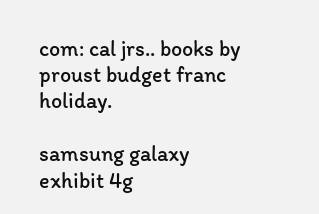com: cal jrs.. books by proust budget franc holiday.

samsung galaxy exhibit 4g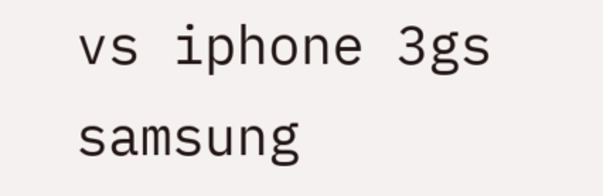vs iphone 3gs samsung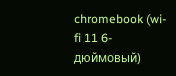chromebook (wi-fi 11 6-дюймовый)